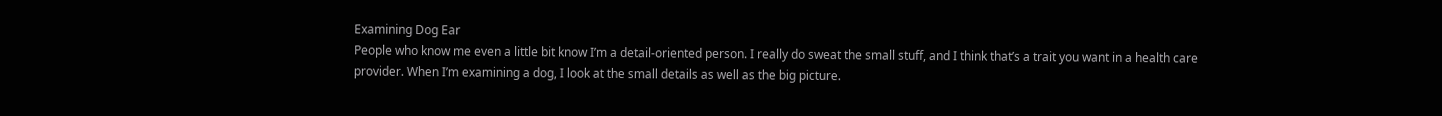Examining Dog Ear
People who know me even a little bit know I’m a detail-oriented person. I really do sweat the small stuff, and I think that’s a trait you want in a health care provider. When I’m examining a dog, I look at the small details as well as the big picture.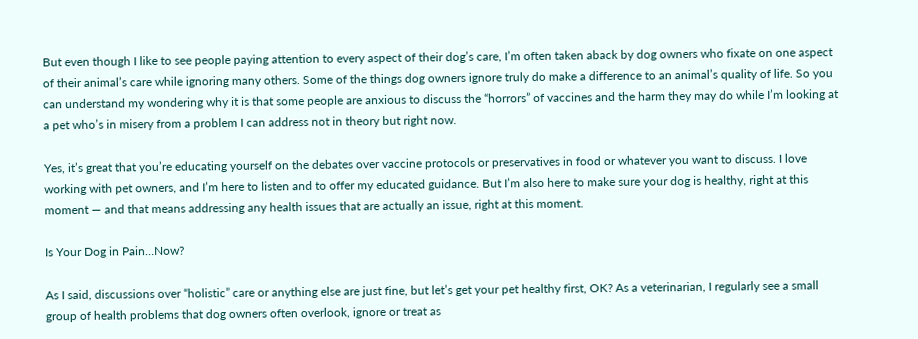But even though I like to see people paying attention to every aspect of their dog’s care, I’m often taken aback by dog owners who fixate on one aspect of their animal’s care while ignoring many others. Some of the things dog owners ignore truly do make a difference to an animal’s quality of life. So you can understand my wondering why it is that some people are anxious to discuss the “horrors” of vaccines and the harm they may do while I’m looking at a pet who’s in misery from a problem I can address not in theory but right now.

Yes, it’s great that you’re educating yourself on the debates over vaccine protocols or preservatives in food or whatever you want to discuss. I love working with pet owners, and I’m here to listen and to offer my educated guidance. But I’m also here to make sure your dog is healthy, right at this moment — and that means addressing any health issues that are actually an issue, right at this moment.

Is Your Dog in Pain…Now?

As I said, discussions over “holistic” care or anything else are just fine, but let’s get your pet healthy first, OK? As a veterinarian, I regularly see a small group of health problems that dog owners often overlook, ignore or treat as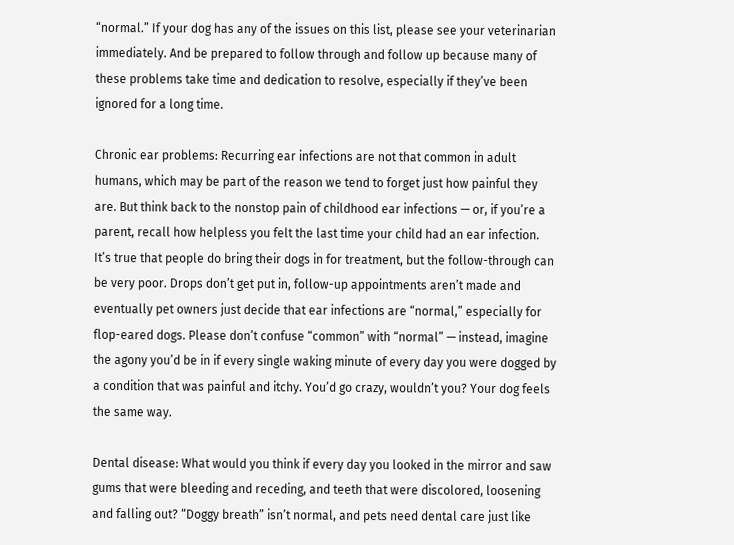“normal.” If your dog has any of the issues on this list, please see your veterinarian immediately. And be prepared to follow through and follow up because many of these problems take time and dedication to resolve, especially if they’ve been ignored for a long time.

Chronic ear problems: Recurring ear infections are not that common in adult humans, which may be part of the reason we tend to forget just how painful they are. But think back to the nonstop pain of childhood ear infections — or, if you’re a parent, recall how helpless you felt the last time your child had an ear infection. It’s true that people do bring their dogs in for treatment, but the follow-through can be very poor. Drops don’t get put in, follow-up appointments aren’t made and eventually pet owners just decide that ear infections are “normal,” especially for flop-eared dogs. Please don’t confuse “common” with “normal” — instead, imagine the agony you’d be in if every single waking minute of every day you were dogged by a condition that was painful and itchy. You’d go crazy, wouldn’t you? Your dog feels the same way.

Dental disease: What would you think if every day you looked in the mirror and saw gums that were bleeding and receding, and teeth that were discolored, loosening and falling out? “Doggy breath” isn’t normal, and pets need dental care just like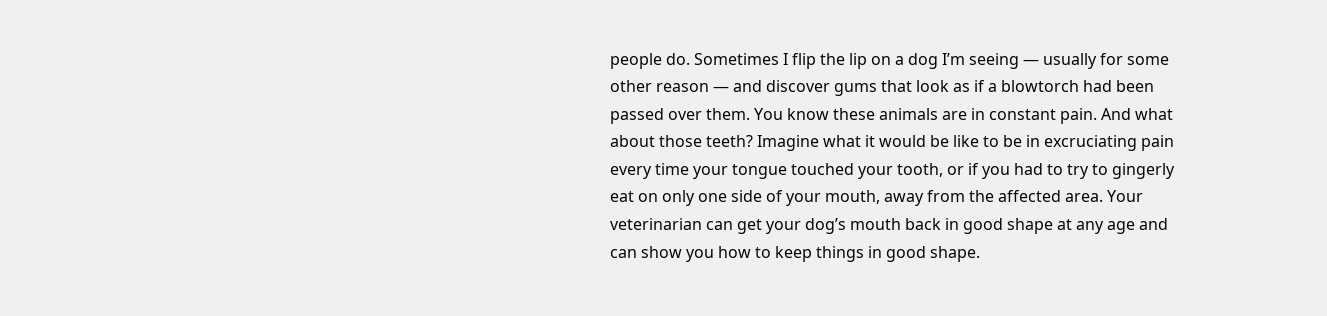people do. Sometimes I flip the lip on a dog I’m seeing — usually for some other reason — and discover gums that look as if a blowtorch had been passed over them. You know these animals are in constant pain. And what about those teeth? Imagine what it would be like to be in excruciating pain every time your tongue touched your tooth, or if you had to try to gingerly eat on only one side of your mouth, away from the affected area. Your veterinarian can get your dog’s mouth back in good shape at any age and can show you how to keep things in good shape.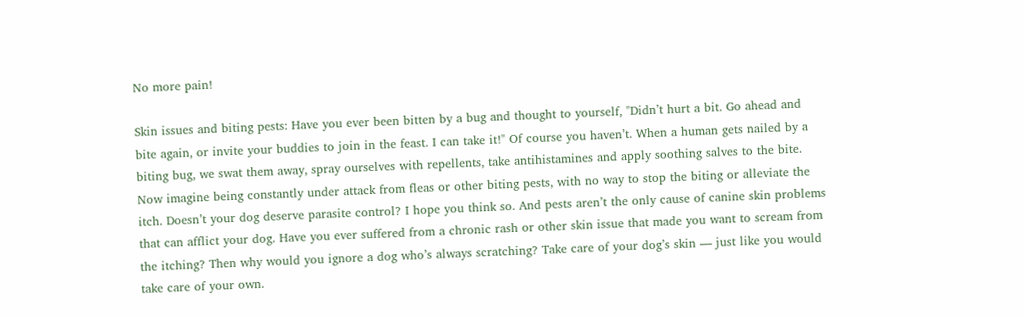No more pain!

Skin issues and biting pests: Have you ever been bitten by a bug and thought to yourself, "Didn’t hurt a bit. Go ahead and bite again, or invite your buddies to join in the feast. I can take it!" Of course you haven’t. When a human gets nailed by a biting bug, we swat them away, spray ourselves with repellents, take antihistamines and apply soothing salves to the bite. Now imagine being constantly under attack from fleas or other biting pests, with no way to stop the biting or alleviate the itch. Doesn’t your dog deserve parasite control? I hope you think so. And pests aren’t the only cause of canine skin problems that can afflict your dog. Have you ever suffered from a chronic rash or other skin issue that made you want to scream from the itching? Then why would you ignore a dog who’s always scratching? Take care of your dog’s skin — just like you would take care of your own.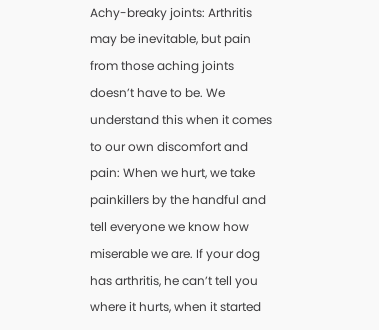Achy-breaky joints: Arthritis may be inevitable, but pain from those aching joints doesn’t have to be. We understand this when it comes to our own discomfort and pain: When we hurt, we take painkillers by the handful and tell everyone we know how miserable we are. If your dog has arthritis, he can’t tell you where it hurts, when it started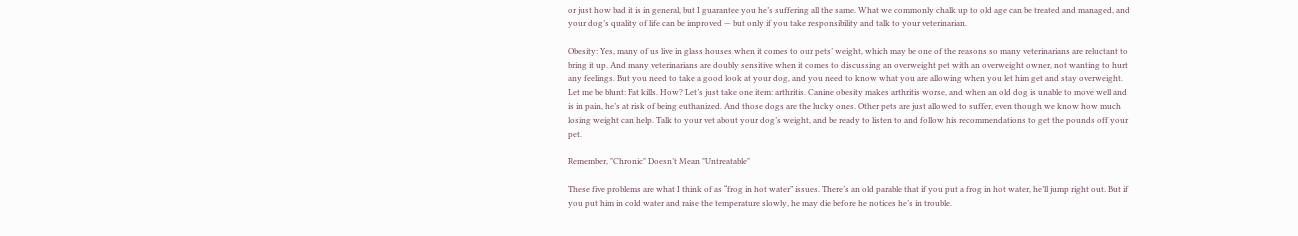or just how bad it is in general, but I guarantee you he’s suffering all the same. What we commonly chalk up to old age can be treated and managed, and your dog’s quality of life can be improved — but only if you take responsibility and talk to your veterinarian.

Obesity: Yes, many of us live in glass houses when it comes to our pets’ weight, which may be one of the reasons so many veterinarians are reluctant to bring it up. And many veterinarians are doubly sensitive when it comes to discussing an overweight pet with an overweight owner, not wanting to hurt any feelings. But you need to take a good look at your dog, and you need to know what you are allowing when you let him get and stay overweight. Let me be blunt: Fat kills. How? Let’s just take one item: arthritis. Canine obesity makes arthritis worse, and when an old dog is unable to move well and is in pain, he’s at risk of being euthanized. And those dogs are the lucky ones. Other pets are just allowed to suffer, even though we know how much losing weight can help. Talk to your vet about your dog’s weight, and be ready to listen to and follow his recommendations to get the pounds off your pet.

Remember, "Chronic" Doesn’t Mean "Untreatable"

These five problems are what I think of as “frog in hot water” issues. There’s an old parable that if you put a frog in hot water, he’ll jump right out. But if you put him in cold water and raise the temperature slowly, he may die before he notices he’s in trouble.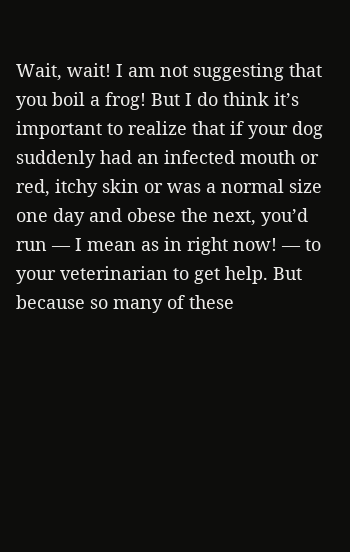Wait, wait! I am not suggesting that you boil a frog! But I do think it’s important to realize that if your dog suddenly had an infected mouth or red, itchy skin or was a normal size one day and obese the next, you’d run — I mean as in right now! — to your veterinarian to get help. But because so many of these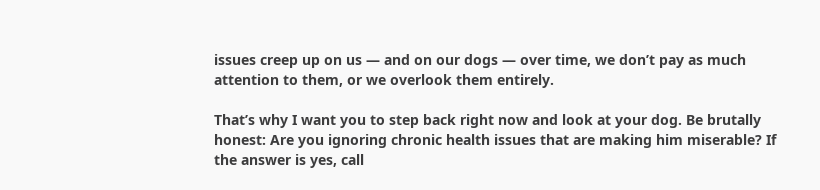issues creep up on us — and on our dogs — over time, we don’t pay as much attention to them, or we overlook them entirely.

That’s why I want you to step back right now and look at your dog. Be brutally honest: Are you ignoring chronic health issues that are making him miserable? If the answer is yes, call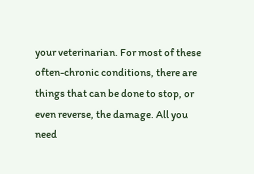your veterinarian. For most of these often-chronic conditions, there are things that can be done to stop, or even reverse, the damage. All you need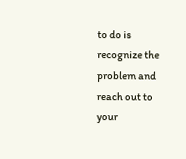to do is recognize the problem and reach out to your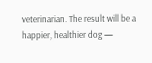veterinarian. The result will be a happier, healthier dog —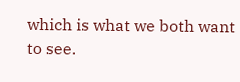which is what we both want to see.